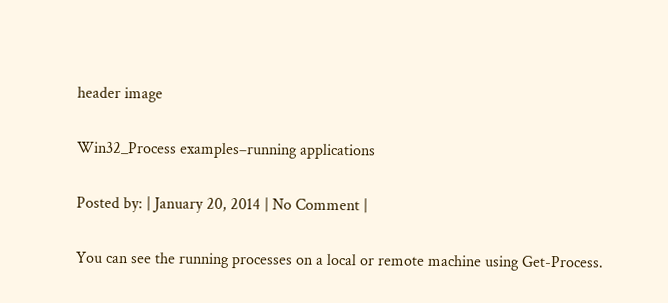header image

Win32_Process examples–running applications

Posted by: | January 20, 2014 | No Comment |

You can see the running processes on a local or remote machine using Get-Process.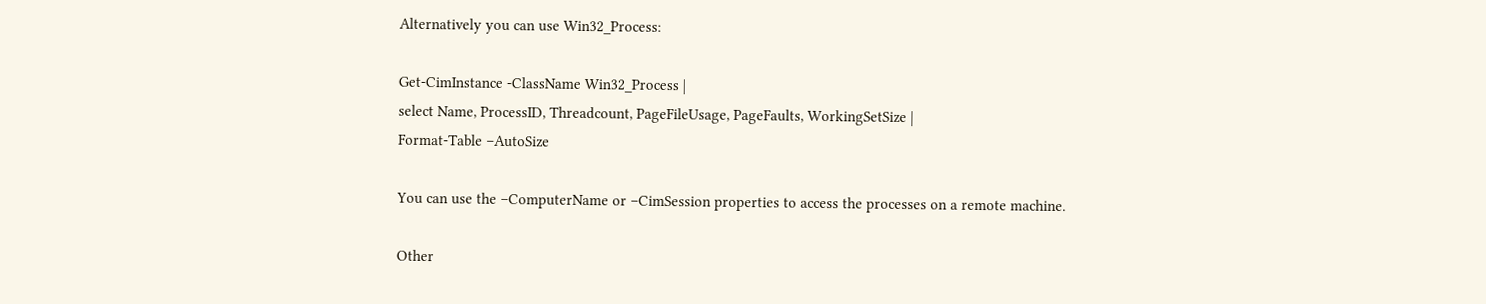Alternatively you can use Win32_Process:

Get-CimInstance -ClassName Win32_Process |
select Name, ProcessID, Threadcount, PageFileUsage, PageFaults, WorkingSetSize |
Format-Table –AutoSize

You can use the –ComputerName or –CimSession properties to access the processes on a remote machine.

Other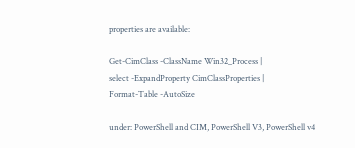properties are available:

Get-CimClass -ClassName Win32_Process |
select -ExpandProperty CimClassProperties |
Format-Table -AutoSize

under: PowerShell and CIM, PowerShell V3, PowerShell v4